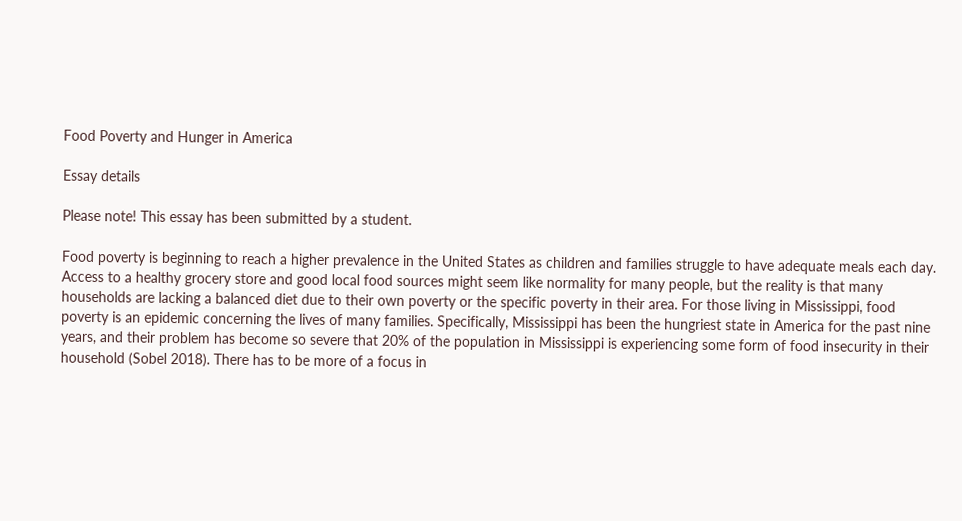Food Poverty and Hunger in America

Essay details

Please note! This essay has been submitted by a student.

Food poverty is beginning to reach a higher prevalence in the United States as children and families struggle to have adequate meals each day. Access to a healthy grocery store and good local food sources might seem like normality for many people, but the reality is that many households are lacking a balanced diet due to their own poverty or the specific poverty in their area. For those living in Mississippi, food poverty is an epidemic concerning the lives of many families. Specifically, Mississippi has been the hungriest state in America for the past nine years, and their problem has become so severe that 20% of the population in Mississippi is experiencing some form of food insecurity in their household (Sobel 2018). There has to be more of a focus in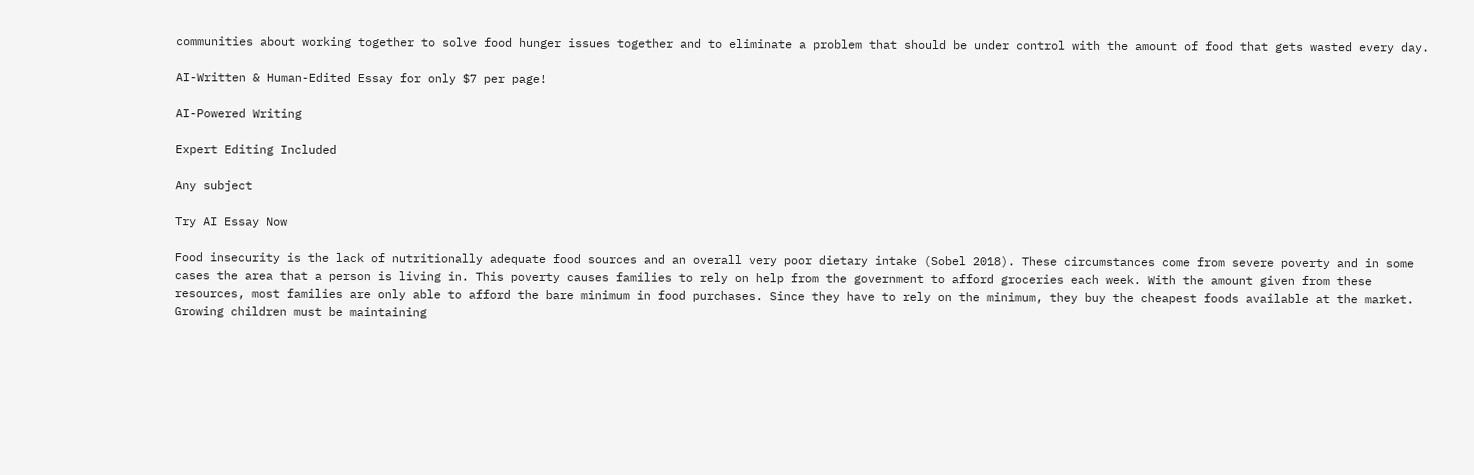communities about working together to solve food hunger issues together and to eliminate a problem that should be under control with the amount of food that gets wasted every day.

AI-Written & Human-Edited Essay for only $7 per page!

AI-Powered Writing

Expert Editing Included

Any subject

Try AI Essay Now

Food insecurity is the lack of nutritionally adequate food sources and an overall very poor dietary intake (Sobel 2018). These circumstances come from severe poverty and in some cases the area that a person is living in. This poverty causes families to rely on help from the government to afford groceries each week. With the amount given from these resources, most families are only able to afford the bare minimum in food purchases. Since they have to rely on the minimum, they buy the cheapest foods available at the market. Growing children must be maintaining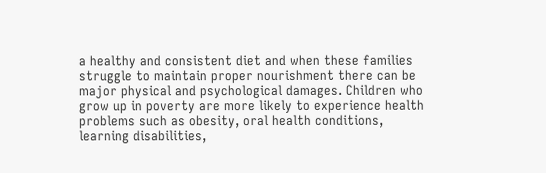a healthy and consistent diet and when these families struggle to maintain proper nourishment there can be major physical and psychological damages. Children who grow up in poverty are more likely to experience health problems such as obesity, oral health conditions, learning disabilities,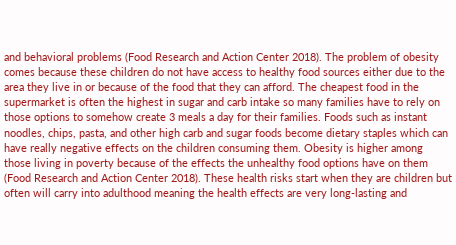and behavioral problems (Food Research and Action Center 2018). The problem of obesity comes because these children do not have access to healthy food sources either due to the area they live in or because of the food that they can afford. The cheapest food in the supermarket is often the highest in sugar and carb intake so many families have to rely on those options to somehow create 3 meals a day for their families. Foods such as instant noodles, chips, pasta, and other high carb and sugar foods become dietary staples which can have really negative effects on the children consuming them. Obesity is higher among those living in poverty because of the effects the unhealthy food options have on them (Food Research and Action Center 2018). These health risks start when they are children but often will carry into adulthood meaning the health effects are very long-lasting and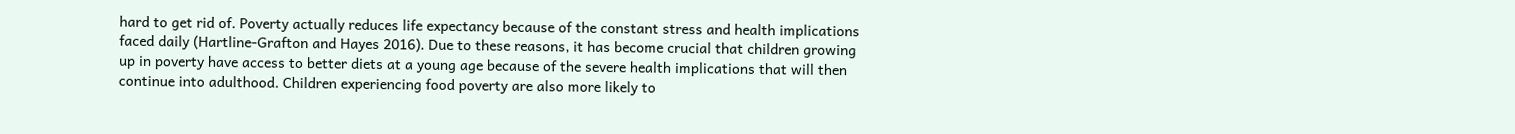hard to get rid of. Poverty actually reduces life expectancy because of the constant stress and health implications faced daily (Hartline-Grafton and Hayes 2016). Due to these reasons, it has become crucial that children growing up in poverty have access to better diets at a young age because of the severe health implications that will then continue into adulthood. Children experiencing food poverty are also more likely to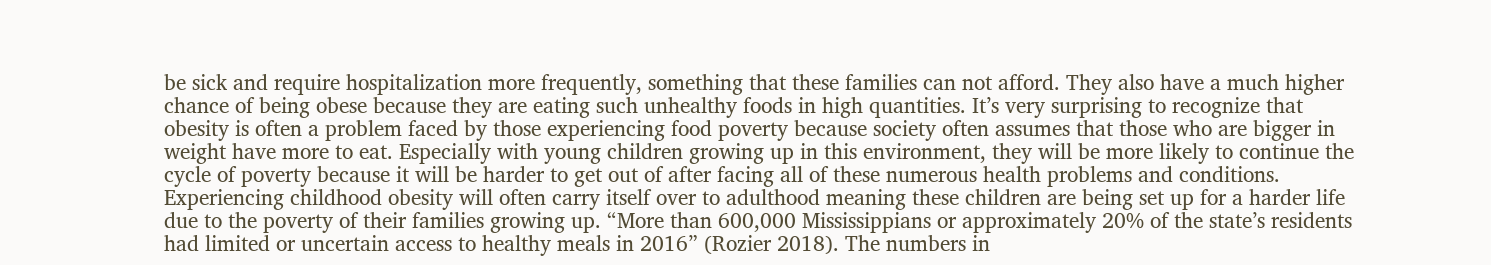be sick and require hospitalization more frequently, something that these families can not afford. They also have a much higher chance of being obese because they are eating such unhealthy foods in high quantities. It’s very surprising to recognize that obesity is often a problem faced by those experiencing food poverty because society often assumes that those who are bigger in weight have more to eat. Especially with young children growing up in this environment, they will be more likely to continue the cycle of poverty because it will be harder to get out of after facing all of these numerous health problems and conditions. Experiencing childhood obesity will often carry itself over to adulthood meaning these children are being set up for a harder life due to the poverty of their families growing up. “More than 600,000 Mississippians or approximately 20% of the state’s residents had limited or uncertain access to healthy meals in 2016” (Rozier 2018). The numbers in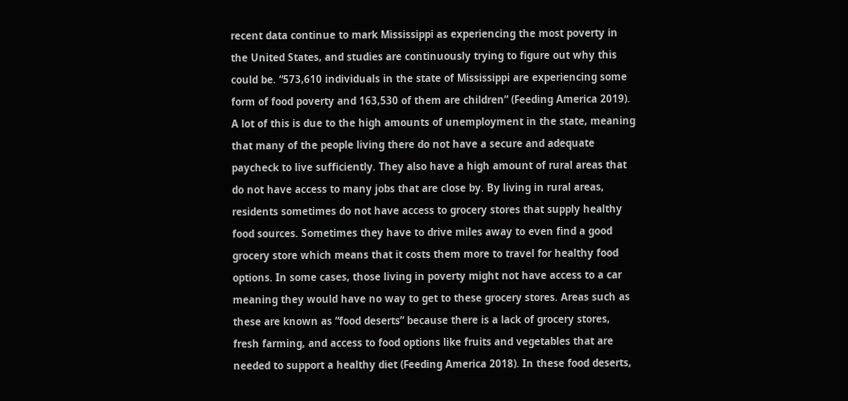recent data continue to mark Mississippi as experiencing the most poverty in the United States, and studies are continuously trying to figure out why this could be. “573,610 individuals in the state of Mississippi are experiencing some form of food poverty and 163,530 of them are children” (Feeding America 2019). A lot of this is due to the high amounts of unemployment in the state, meaning that many of the people living there do not have a secure and adequate paycheck to live sufficiently. They also have a high amount of rural areas that do not have access to many jobs that are close by. By living in rural areas, residents sometimes do not have access to grocery stores that supply healthy food sources. Sometimes they have to drive miles away to even find a good grocery store which means that it costs them more to travel for healthy food options. In some cases, those living in poverty might not have access to a car meaning they would have no way to get to these grocery stores. Areas such as these are known as “food deserts” because there is a lack of grocery stores, fresh farming, and access to food options like fruits and vegetables that are needed to support a healthy diet (Feeding America 2018). In these food deserts,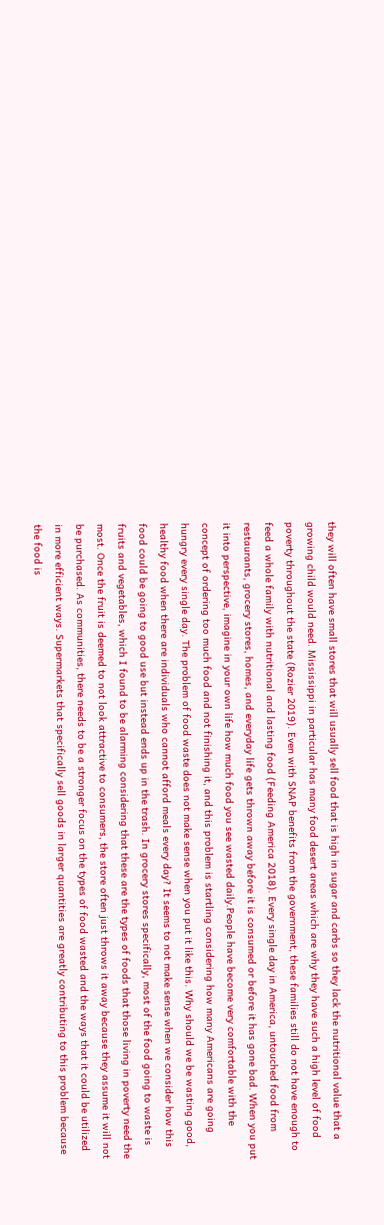they will often have small stores that will usually sell food that is high in sugar and carbs so they lack the nutritional value that a growing child would need. Mississippi in particular has many food desert areas which are why they have such a high level of food poverty throughout the state (Rozier 2019). Even with SNAP benefits from the government, these families still do not have enough to feed a whole family with nutritional and lasting food (Feeding America 2018). Every single day in America, untouched food from restaurants, grocery stores, homes, and everyday life gets thrown away before it is consumed or before it has gone bad. When you put it into perspective, imagine in your own life how much food you see wasted daily.People have become very comfortable with the concept of ordering too much food and not finishing it, and this problem is startling considering how many Americans are going hungry every single day. The problem of food waste does not make sense when you put it like this. Why should we be wasting good, healthy food when there are individuals who cannot afford meals every day? It seems to not make sense when we consider how this food could be going to good use but instead ends up in the trash. In grocery stores specifically, most of the food going to waste is fruits and vegetables, which I found to be alarming considering that these are the types of foods that those living in poverty need the most. Once the fruit is deemed to not look attractive to consumers, the store often just throws it away because they assume it will not be purchased. As communities, there needs to be a stronger focus on the types of food wasted and the ways that it could be utilized in more efficient ways. Supermarkets that specifically sell goods in larger quantities are greatly contributing to this problem because the food is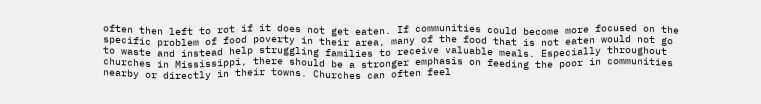often then left to rot if it does not get eaten. If communities could become more focused on the specific problem of food poverty in their area, many of the food that is not eaten would not go to waste and instead help struggling families to receive valuable meals. Especially throughout churches in Mississippi, there should be a stronger emphasis on feeding the poor in communities nearby or directly in their towns. Churches can often feel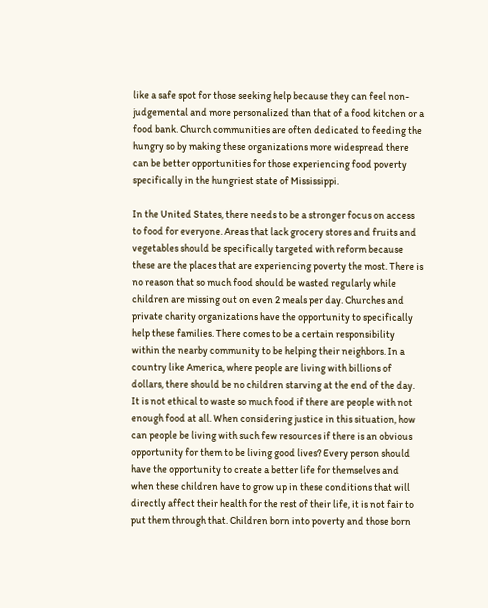like a safe spot for those seeking help because they can feel non-judgemental and more personalized than that of a food kitchen or a food bank. Church communities are often dedicated to feeding the hungry so by making these organizations more widespread there can be better opportunities for those experiencing food poverty specifically in the hungriest state of Mississippi.

In the United States, there needs to be a stronger focus on access to food for everyone. Areas that lack grocery stores and fruits and vegetables should be specifically targeted with reform because these are the places that are experiencing poverty the most. There is no reason that so much food should be wasted regularly while children are missing out on even 2 meals per day. Churches and private charity organizations have the opportunity to specifically help these families. There comes to be a certain responsibility within the nearby community to be helping their neighbors. In a country like America, where people are living with billions of dollars, there should be no children starving at the end of the day. It is not ethical to waste so much food if there are people with not enough food at all. When considering justice in this situation, how can people be living with such few resources if there is an obvious opportunity for them to be living good lives? Every person should have the opportunity to create a better life for themselves and when these children have to grow up in these conditions that will directly affect their health for the rest of their life, it is not fair to put them through that. Children born into poverty and those born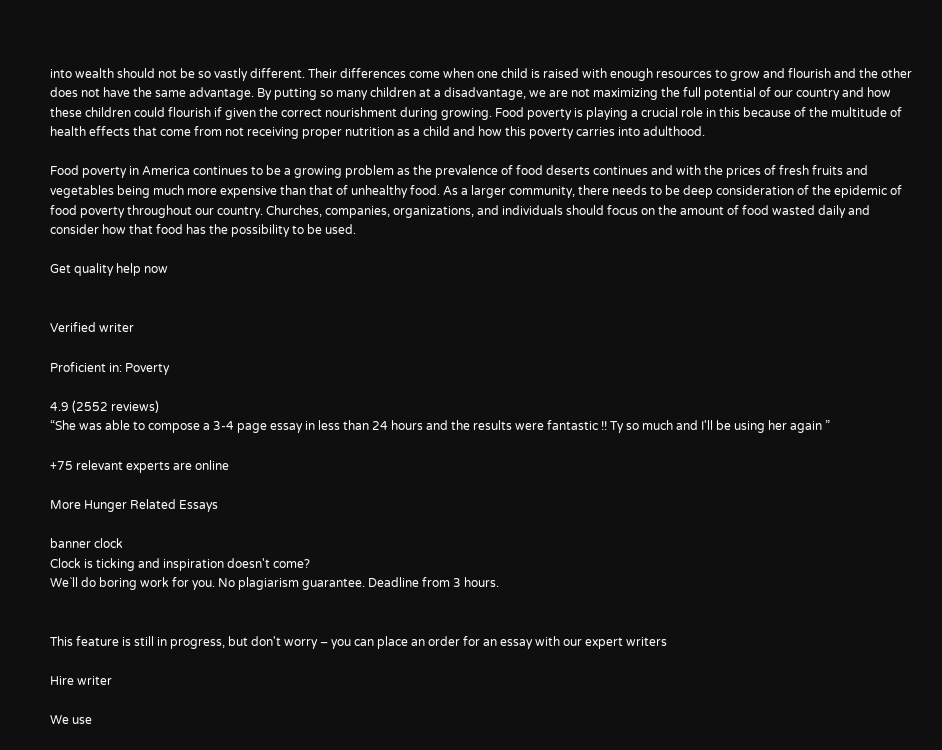into wealth should not be so vastly different. Their differences come when one child is raised with enough resources to grow and flourish and the other does not have the same advantage. By putting so many children at a disadvantage, we are not maximizing the full potential of our country and how these children could flourish if given the correct nourishment during growing. Food poverty is playing a crucial role in this because of the multitude of health effects that come from not receiving proper nutrition as a child and how this poverty carries into adulthood.

Food poverty in America continues to be a growing problem as the prevalence of food deserts continues and with the prices of fresh fruits and vegetables being much more expensive than that of unhealthy food. As a larger community, there needs to be deep consideration of the epidemic of food poverty throughout our country. Churches, companies, organizations, and individuals should focus on the amount of food wasted daily and consider how that food has the possibility to be used.

Get quality help now


Verified writer

Proficient in: Poverty

4.9 (2552 reviews)
“She was able to compose a 3-4 page essay in less than 24 hours and the results were fantastic !! Ty so much and I'll be using her again ”

+75 relevant experts are online

More Hunger Related Essays

banner clock
Clock is ticking and inspiration doesn't come?
We`ll do boring work for you. No plagiarism guarantee. Deadline from 3 hours.


This feature is still in progress, but don't worry – you can place an order for an essay with our expert writers

Hire writer

We use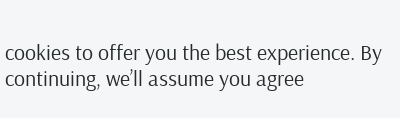cookies to offer you the best experience. By continuing, we’ll assume you agree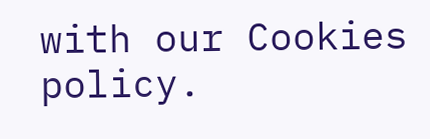with our Cookies policy.